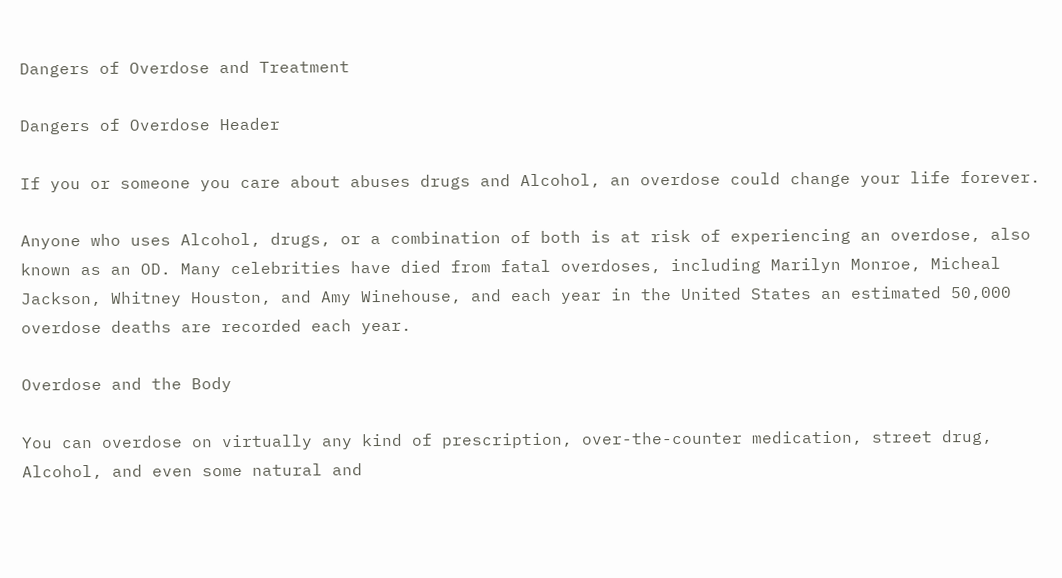Dangers of Overdose and Treatment

Dangers of Overdose Header

If you or someone you care about abuses drugs and Alcohol, an overdose could change your life forever.

Anyone who uses Alcohol, drugs, or a combination of both is at risk of experiencing an overdose, also known as an OD. Many celebrities have died from fatal overdoses, including Marilyn Monroe, Micheal Jackson, Whitney Houston, and Amy Winehouse, and each year in the United States an estimated 50,000 overdose deaths are recorded each year.

Overdose and the Body

You can overdose on virtually any kind of prescription, over-the-counter medication, street drug, Alcohol, and even some natural and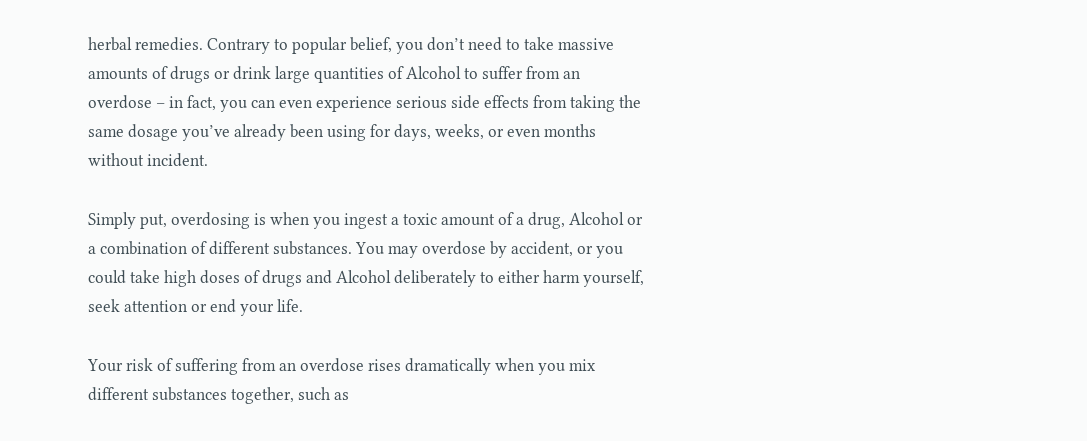herbal remedies. Contrary to popular belief, you don’t need to take massive amounts of drugs or drink large quantities of Alcohol to suffer from an overdose – in fact, you can even experience serious side effects from taking the same dosage you’ve already been using for days, weeks, or even months without incident.

Simply put, overdosing is when you ingest a toxic amount of a drug, Alcohol or a combination of different substances. You may overdose by accident, or you could take high doses of drugs and Alcohol deliberately to either harm yourself, seek attention or end your life.

Your risk of suffering from an overdose rises dramatically when you mix different substances together, such as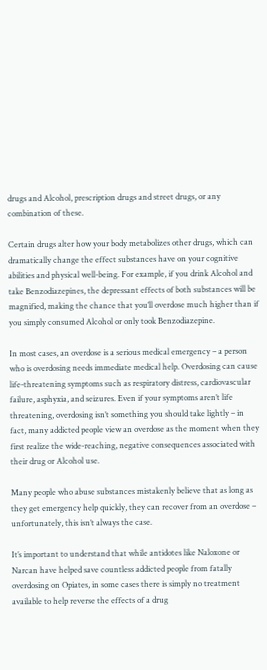drugs and Alcohol, prescription drugs and street drugs, or any combination of these.

Certain drugs alter how your body metabolizes other drugs, which can dramatically change the effect substances have on your cognitive abilities and physical well-being. For example, if you drink Alcohol and take Benzodiazepines, the depressant effects of both substances will be magnified, making the chance that you’ll overdose much higher than if you simply consumed Alcohol or only took Benzodiazepine.

In most cases, an overdose is a serious medical emergency – a person who is overdosing needs immediate medical help. Overdosing can cause life-threatening symptoms such as respiratory distress, cardiovascular failure, asphyxia, and seizures. Even if your symptoms aren’t life threatening, overdosing isn’t something you should take lightly – in fact, many addicted people view an overdose as the moment when they first realize the wide-reaching, negative consequences associated with their drug or Alcohol use.

Many people who abuse substances mistakenly believe that as long as they get emergency help quickly, they can recover from an overdose – unfortunately, this isn’t always the case.

It’s important to understand that while antidotes like Naloxone or Narcan have helped save countless addicted people from fatally overdosing on Opiates, in some cases there is simply no treatment available to help reverse the effects of a drug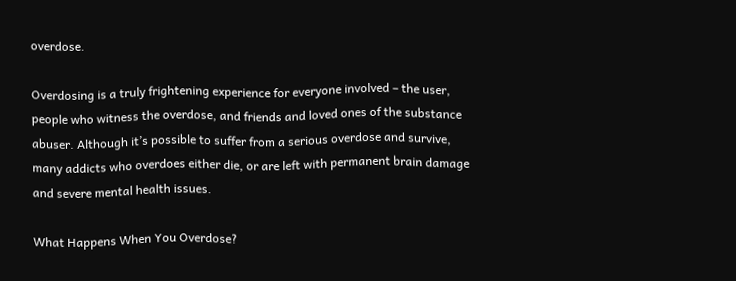overdose.

Overdosing is a truly frightening experience for everyone involved – the user, people who witness the overdose, and friends and loved ones of the substance abuser. Although it’s possible to suffer from a serious overdose and survive, many addicts who overdoes either die, or are left with permanent brain damage and severe mental health issues.

What Happens When You Overdose?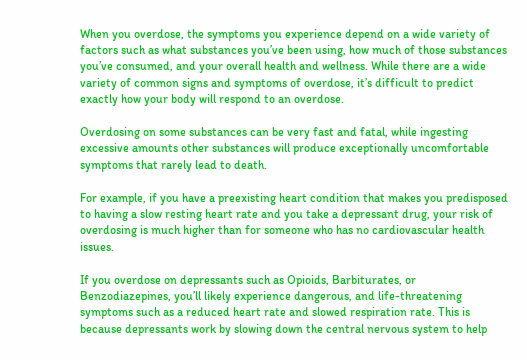When you overdose, the symptoms you experience depend on a wide variety of factors such as what substances you’ve been using, how much of those substances you’ve consumed, and your overall health and wellness. While there are a wide variety of common signs and symptoms of overdose, it’s difficult to predict exactly how your body will respond to an overdose.

Overdosing on some substances can be very fast and fatal, while ingesting excessive amounts other substances will produce exceptionally uncomfortable symptoms that rarely lead to death.

For example, if you have a preexisting heart condition that makes you predisposed to having a slow resting heart rate and you take a depressant drug, your risk of overdosing is much higher than for someone who has no cardiovascular health issues.

If you overdose on depressants such as Opioids, Barbiturates, or Benzodiazepines, you’ll likely experience dangerous, and life-threatening symptoms such as a reduced heart rate and slowed respiration rate. This is because depressants work by slowing down the central nervous system to help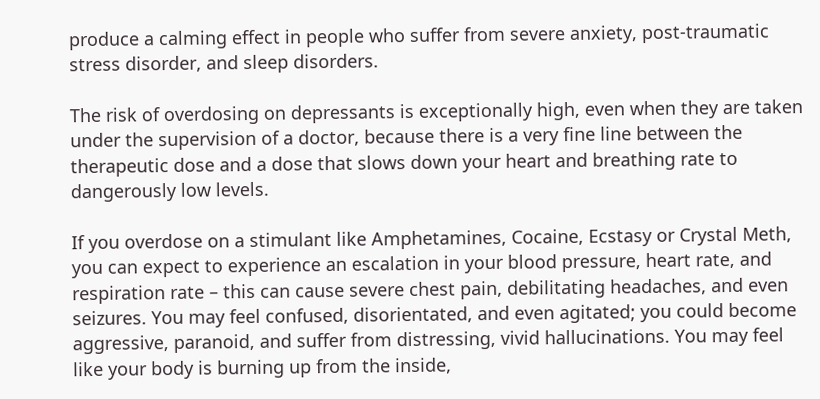produce a calming effect in people who suffer from severe anxiety, post-traumatic stress disorder, and sleep disorders.

The risk of overdosing on depressants is exceptionally high, even when they are taken under the supervision of a doctor, because there is a very fine line between the therapeutic dose and a dose that slows down your heart and breathing rate to dangerously low levels.

If you overdose on a stimulant like Amphetamines, Cocaine, Ecstasy or Crystal Meth, you can expect to experience an escalation in your blood pressure, heart rate, and respiration rate – this can cause severe chest pain, debilitating headaches, and even seizures. You may feel confused, disorientated, and even agitated; you could become aggressive, paranoid, and suffer from distressing, vivid hallucinations. You may feel like your body is burning up from the inside,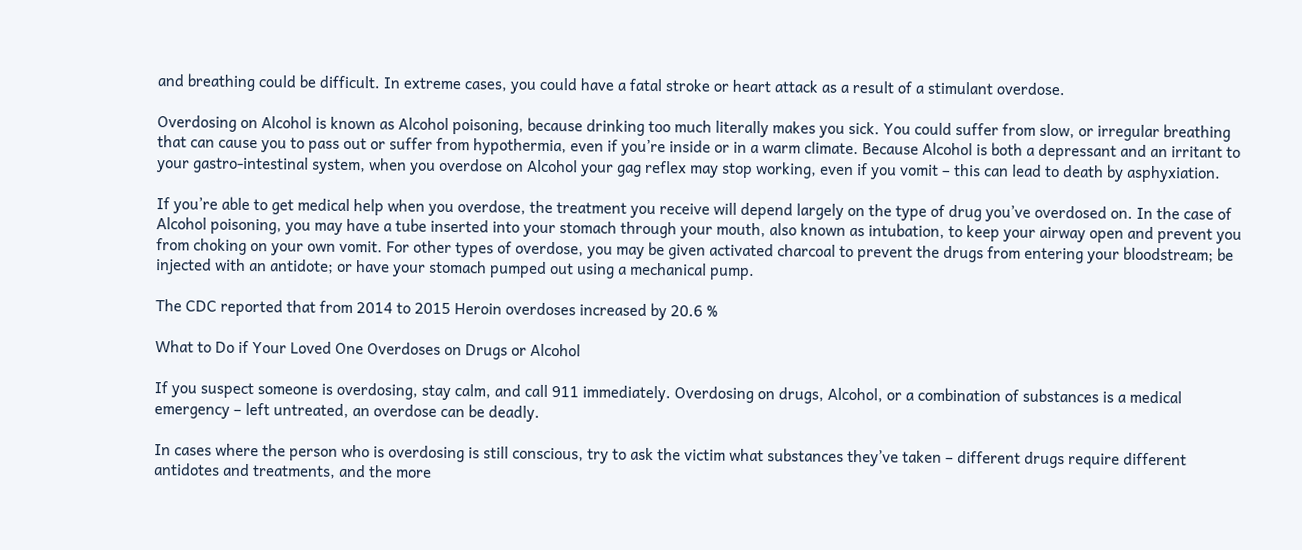and breathing could be difficult. In extreme cases, you could have a fatal stroke or heart attack as a result of a stimulant overdose.

Overdosing on Alcohol is known as Alcohol poisoning, because drinking too much literally makes you sick. You could suffer from slow, or irregular breathing that can cause you to pass out or suffer from hypothermia, even if you’re inside or in a warm climate. Because Alcohol is both a depressant and an irritant to your gastro-intestinal system, when you overdose on Alcohol your gag reflex may stop working, even if you vomit – this can lead to death by asphyxiation.

If you’re able to get medical help when you overdose, the treatment you receive will depend largely on the type of drug you’ve overdosed on. In the case of Alcohol poisoning, you may have a tube inserted into your stomach through your mouth, also known as intubation, to keep your airway open and prevent you from choking on your own vomit. For other types of overdose, you may be given activated charcoal to prevent the drugs from entering your bloodstream; be injected with an antidote; or have your stomach pumped out using a mechanical pump.

The CDC reported that from 2014 to 2015 Heroin overdoses increased by 20.6 %

What to Do if Your Loved One Overdoses on Drugs or Alcohol

If you suspect someone is overdosing, stay calm, and call 911 immediately. Overdosing on drugs, Alcohol, or a combination of substances is a medical emergency – left untreated, an overdose can be deadly.

In cases where the person who is overdosing is still conscious, try to ask the victim what substances they’ve taken – different drugs require different antidotes and treatments, and the more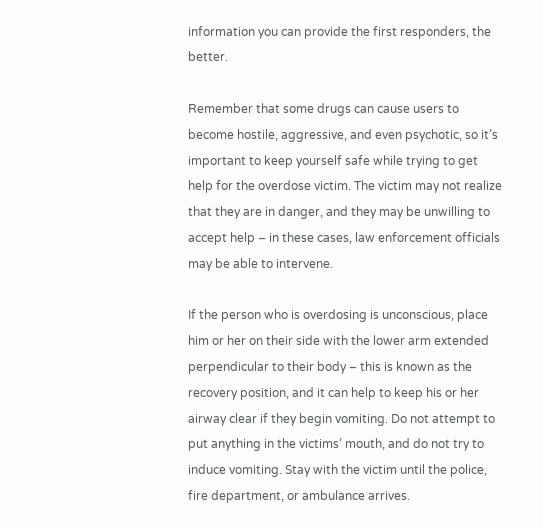information you can provide the first responders, the better.

Remember that some drugs can cause users to become hostile, aggressive, and even psychotic, so it’s important to keep yourself safe while trying to get help for the overdose victim. The victim may not realize that they are in danger, and they may be unwilling to accept help – in these cases, law enforcement officials may be able to intervene.

If the person who is overdosing is unconscious, place him or her on their side with the lower arm extended perpendicular to their body – this is known as the recovery position, and it can help to keep his or her airway clear if they begin vomiting. Do not attempt to put anything in the victims’ mouth, and do not try to induce vomiting. Stay with the victim until the police, fire department, or ambulance arrives.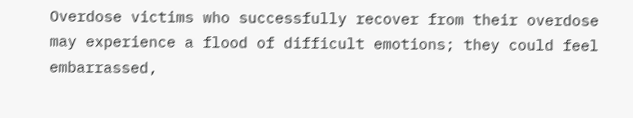Overdose victims who successfully recover from their overdose may experience a flood of difficult emotions; they could feel embarrassed,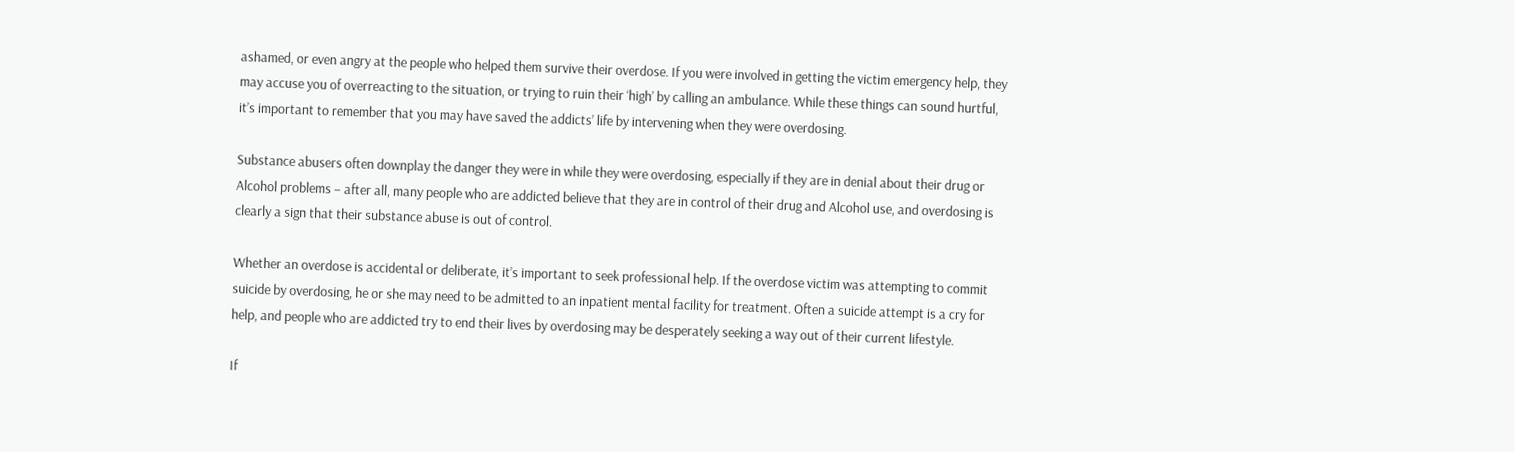ashamed, or even angry at the people who helped them survive their overdose. If you were involved in getting the victim emergency help, they may accuse you of overreacting to the situation, or trying to ruin their ‘high’ by calling an ambulance. While these things can sound hurtful, it’s important to remember that you may have saved the addicts’ life by intervening when they were overdosing.

Substance abusers often downplay the danger they were in while they were overdosing, especially if they are in denial about their drug or Alcohol problems – after all, many people who are addicted believe that they are in control of their drug and Alcohol use, and overdosing is clearly a sign that their substance abuse is out of control.

Whether an overdose is accidental or deliberate, it’s important to seek professional help. If the overdose victim was attempting to commit suicide by overdosing, he or she may need to be admitted to an inpatient mental facility for treatment. Often a suicide attempt is a cry for help, and people who are addicted try to end their lives by overdosing may be desperately seeking a way out of their current lifestyle.

If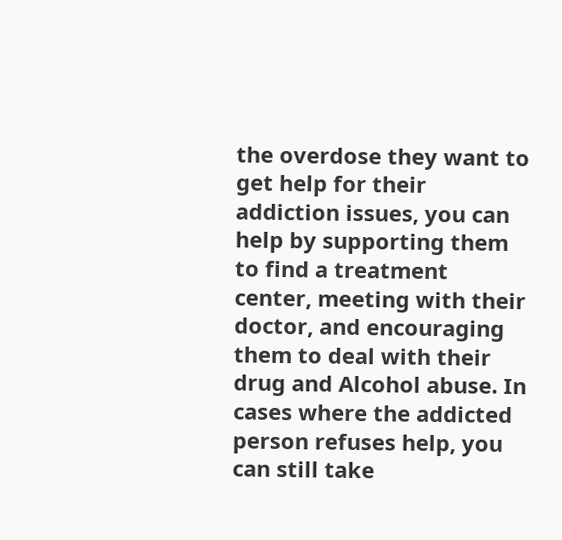the overdose they want to get help for their addiction issues, you can help by supporting them to find a treatment center, meeting with their doctor, and encouraging them to deal with their drug and Alcohol abuse. In cases where the addicted person refuses help, you can still take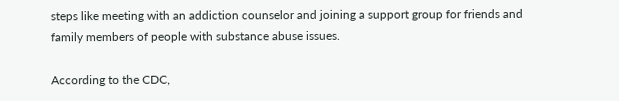steps like meeting with an addiction counselor and joining a support group for friends and family members of people with substance abuse issues.

According to the CDC,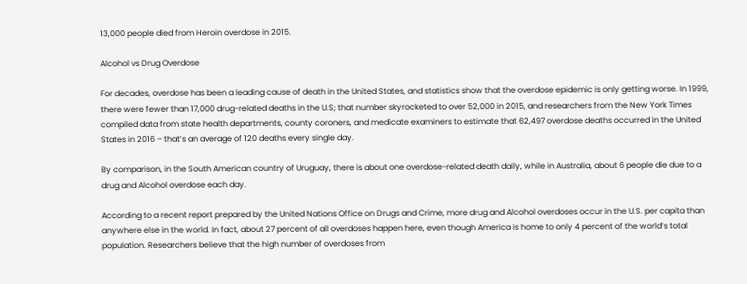13,000 people died from Heroin overdose in 2015.

Alcohol vs Drug Overdose

For decades, overdose has been a leading cause of death in the United States, and statistics show that the overdose epidemic is only getting worse. In 1999, there were fewer than 17,000 drug-related deaths in the U.S; that number skyrocketed to over 52,000 in 2015, and researchers from the New York Times compiled data from state health departments, county coroners, and medicate examiners to estimate that 62,497 overdose deaths occurred in the United States in 2016 – that’s an average of 120 deaths every single day.

By comparison, in the South American country of Uruguay, there is about one overdose-related death daily, while in Australia, about 6 people die due to a drug and Alcohol overdose each day.

According to a recent report prepared by the United Nations Office on Drugs and Crime, more drug and Alcohol overdoses occur in the U.S. per capita than anywhere else in the world. In fact, about 27 percent of all overdoses happen here, even though America is home to only 4 percent of the world’s total population. Researchers believe that the high number of overdoses from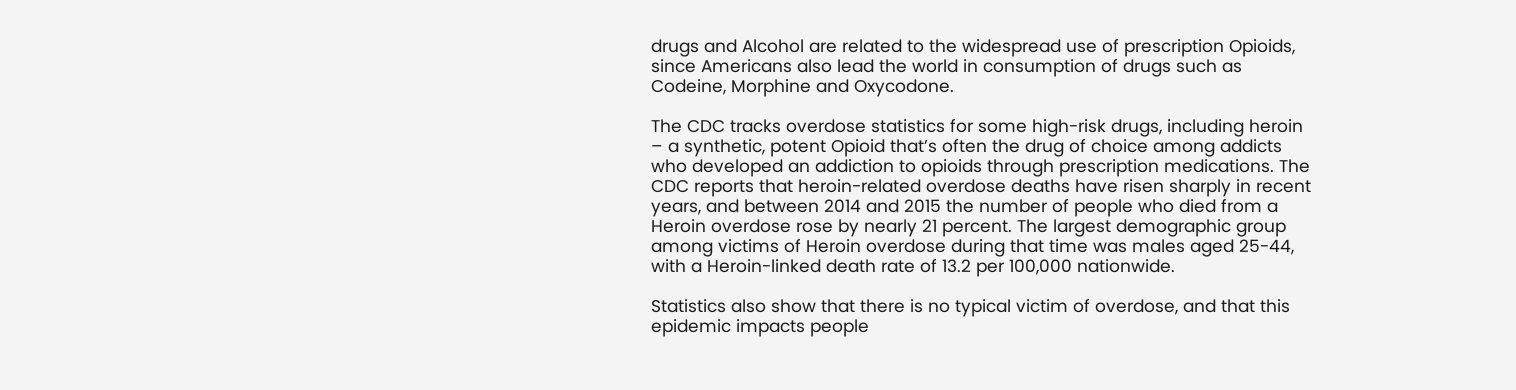drugs and Alcohol are related to the widespread use of prescription Opioids, since Americans also lead the world in consumption of drugs such as Codeine, Morphine and Oxycodone.

The CDC tracks overdose statistics for some high-risk drugs, including heroin – a synthetic, potent Opioid that’s often the drug of choice among addicts who developed an addiction to opioids through prescription medications. The CDC reports that heroin-related overdose deaths have risen sharply in recent years, and between 2014 and 2015 the number of people who died from a Heroin overdose rose by nearly 21 percent. The largest demographic group among victims of Heroin overdose during that time was males aged 25-44, with a Heroin-linked death rate of 13.2 per 100,000 nationwide.

Statistics also show that there is no typical victim of overdose, and that this epidemic impacts people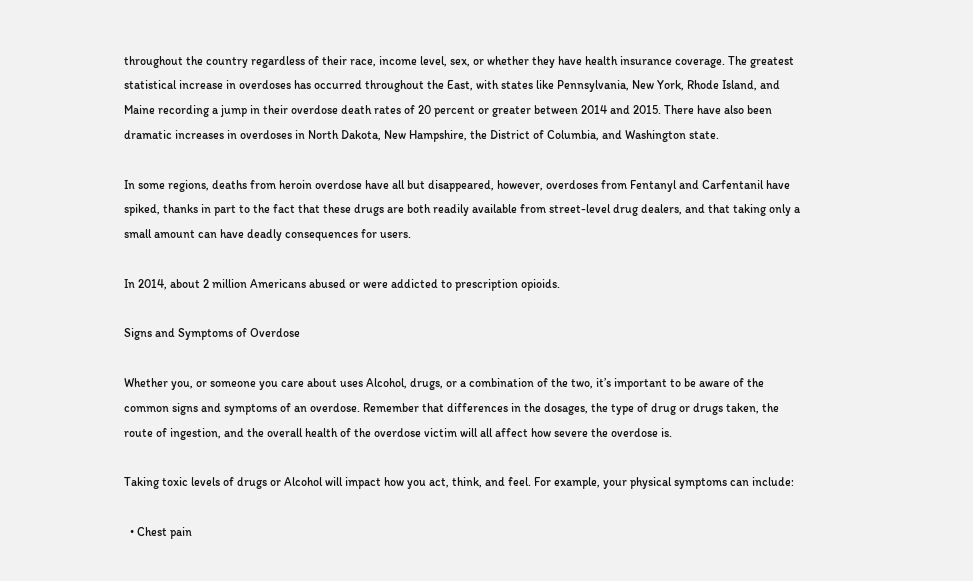throughout the country regardless of their race, income level, sex, or whether they have health insurance coverage. The greatest statistical increase in overdoses has occurred throughout the East, with states like Pennsylvania, New York, Rhode Island, and Maine recording a jump in their overdose death rates of 20 percent or greater between 2014 and 2015. There have also been dramatic increases in overdoses in North Dakota, New Hampshire, the District of Columbia, and Washington state.

In some regions, deaths from heroin overdose have all but disappeared, however, overdoses from Fentanyl and Carfentanil have spiked, thanks in part to the fact that these drugs are both readily available from street-level drug dealers, and that taking only a small amount can have deadly consequences for users.

In 2014, about 2 million Americans abused or were addicted to prescription opioids.

Signs and Symptoms of Overdose

Whether you, or someone you care about uses Alcohol, drugs, or a combination of the two, it’s important to be aware of the common signs and symptoms of an overdose. Remember that differences in the dosages, the type of drug or drugs taken, the route of ingestion, and the overall health of the overdose victim will all affect how severe the overdose is.

Taking toxic levels of drugs or Alcohol will impact how you act, think, and feel. For example, your physical symptoms can include:

  • Chest pain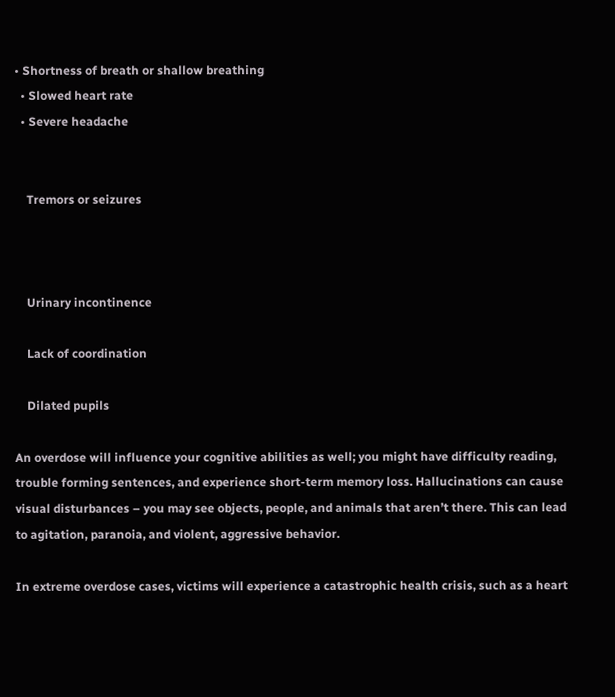• Shortness of breath or shallow breathing
  • Slowed heart rate
  • Severe headache


    Tremors or seizures



    Urinary incontinence

    Lack of coordination

    Dilated pupils

An overdose will influence your cognitive abilities as well; you might have difficulty reading, trouble forming sentences, and experience short-term memory loss. Hallucinations can cause visual disturbances – you may see objects, people, and animals that aren’t there. This can lead to agitation, paranoia, and violent, aggressive behavior.

In extreme overdose cases, victims will experience a catastrophic health crisis, such as a heart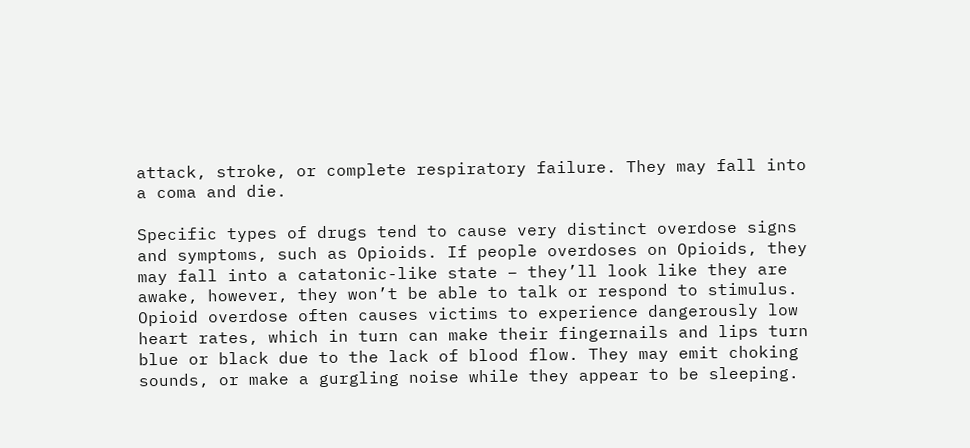attack, stroke, or complete respiratory failure. They may fall into a coma and die.

Specific types of drugs tend to cause very distinct overdose signs and symptoms, such as Opioids. If people overdoses on Opioids, they may fall into a catatonic-like state – they’ll look like they are awake, however, they won’t be able to talk or respond to stimulus. Opioid overdose often causes victims to experience dangerously low heart rates, which in turn can make their fingernails and lips turn blue or black due to the lack of blood flow. They may emit choking sounds, or make a gurgling noise while they appear to be sleeping.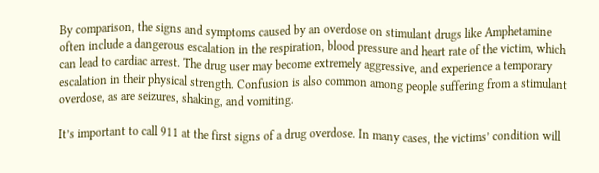By comparison, the signs and symptoms caused by an overdose on stimulant drugs like Amphetamine often include a dangerous escalation in the respiration, blood pressure and heart rate of the victim, which can lead to cardiac arrest. The drug user may become extremely aggressive, and experience a temporary escalation in their physical strength. Confusion is also common among people suffering from a stimulant overdose, as are seizures, shaking, and vomiting.

It’s important to call 911 at the first signs of a drug overdose. In many cases, the victims’ condition will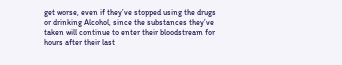get worse, even if they’ve stopped using the drugs or drinking Alcohol, since the substances they’ve taken will continue to enter their bloodstream for hours after their last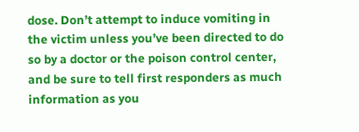dose. Don’t attempt to induce vomiting in the victim unless you’ve been directed to do so by a doctor or the poison control center, and be sure to tell first responders as much information as you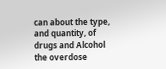can about the type, and quantity, of drugs and Alcohol the overdose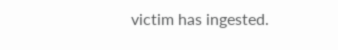victim has ingested.